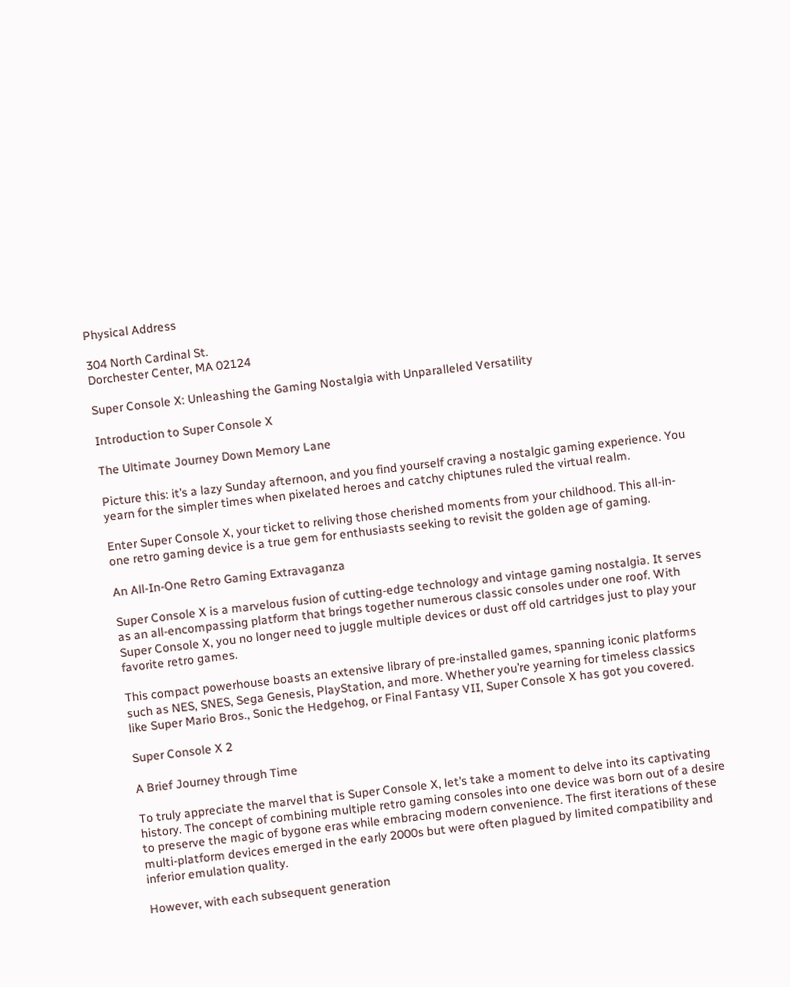Physical Address

304 North Cardinal St.
Dorchester Center, MA 02124

Super Console X: Unleashing the Gaming Nostalgia with Unparalleled Versatility

Introduction to Super Console X

The Ultimate Journey Down Memory Lane

Picture this: it’s a lazy Sunday afternoon, and you find yourself craving a nostalgic gaming experience. You yearn for the simpler times when pixelated heroes and catchy chiptunes ruled the virtual realm.

Enter Super Console X, your ticket to reliving those cherished moments from your childhood. This all-in-one retro gaming device is a true gem for enthusiasts seeking to revisit the golden age of gaming.

An All-In-One Retro Gaming Extravaganza

Super Console X is a marvelous fusion of cutting-edge technology and vintage gaming nostalgia. It serves as an all-encompassing platform that brings together numerous classic consoles under one roof. With Super Console X, you no longer need to juggle multiple devices or dust off old cartridges just to play your favorite retro games.

This compact powerhouse boasts an extensive library of pre-installed games, spanning iconic platforms such as NES, SNES, Sega Genesis, PlayStation, and more. Whether you’re yearning for timeless classics like Super Mario Bros., Sonic the Hedgehog, or Final Fantasy VII, Super Console X has got you covered.

Super Console X 2

A Brief Journey through Time

To truly appreciate the marvel that is Super Console X, let’s take a moment to delve into its captivating history. The concept of combining multiple retro gaming consoles into one device was born out of a desire to preserve the magic of bygone eras while embracing modern convenience. The first iterations of these multi-platform devices emerged in the early 2000s but were often plagued by limited compatibility and inferior emulation quality.

However, with each subsequent generation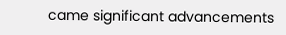came significant advancements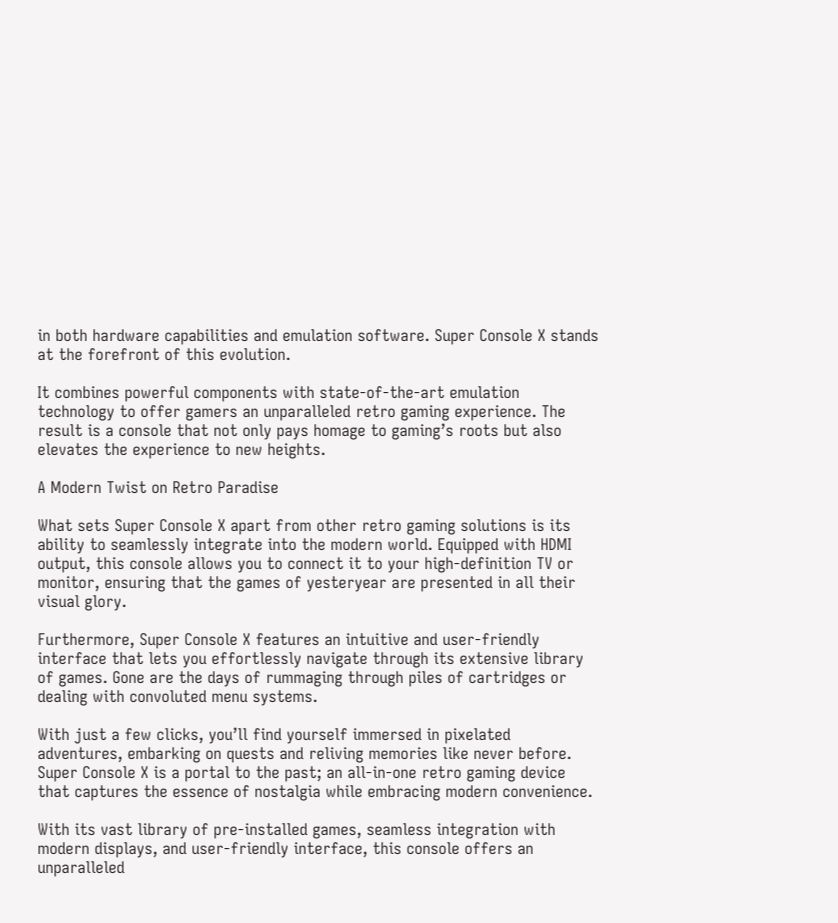in both hardware capabilities and emulation software. Super Console X stands at the forefront of this evolution.

It combines powerful components with state-of-the-art emulation technology to offer gamers an unparalleled retro gaming experience. The result is a console that not only pays homage to gaming’s roots but also elevates the experience to new heights.

A Modern Twist on Retro Paradise

What sets Super Console X apart from other retro gaming solutions is its ability to seamlessly integrate into the modern world. Equipped with HDMI output, this console allows you to connect it to your high-definition TV or monitor, ensuring that the games of yesteryear are presented in all their visual glory.

Furthermore, Super Console X features an intuitive and user-friendly interface that lets you effortlessly navigate through its extensive library of games. Gone are the days of rummaging through piles of cartridges or dealing with convoluted menu systems.

With just a few clicks, you’ll find yourself immersed in pixelated adventures, embarking on quests and reliving memories like never before. Super Console X is a portal to the past; an all-in-one retro gaming device that captures the essence of nostalgia while embracing modern convenience.

With its vast library of pre-installed games, seamless integration with modern displays, and user-friendly interface, this console offers an unparalleled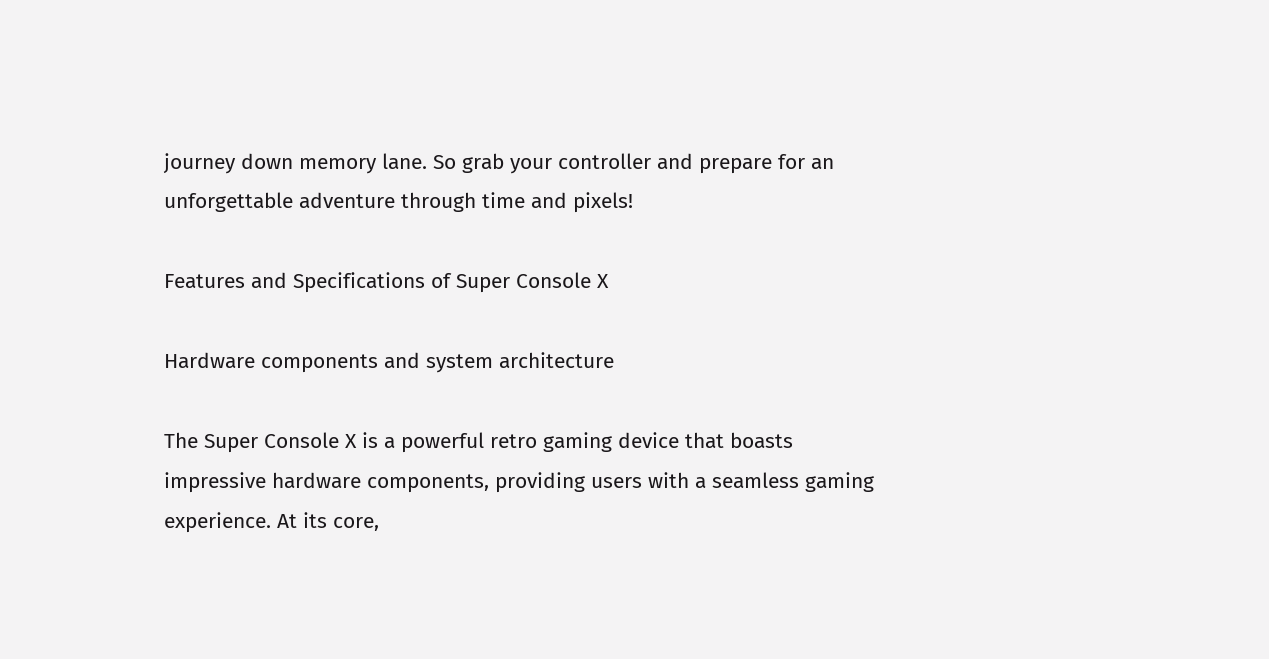journey down memory lane. So grab your controller and prepare for an unforgettable adventure through time and pixels!

Features and Specifications of Super Console X

Hardware components and system architecture

The Super Console X is a powerful retro gaming device that boasts impressive hardware components, providing users with a seamless gaming experience. At its core,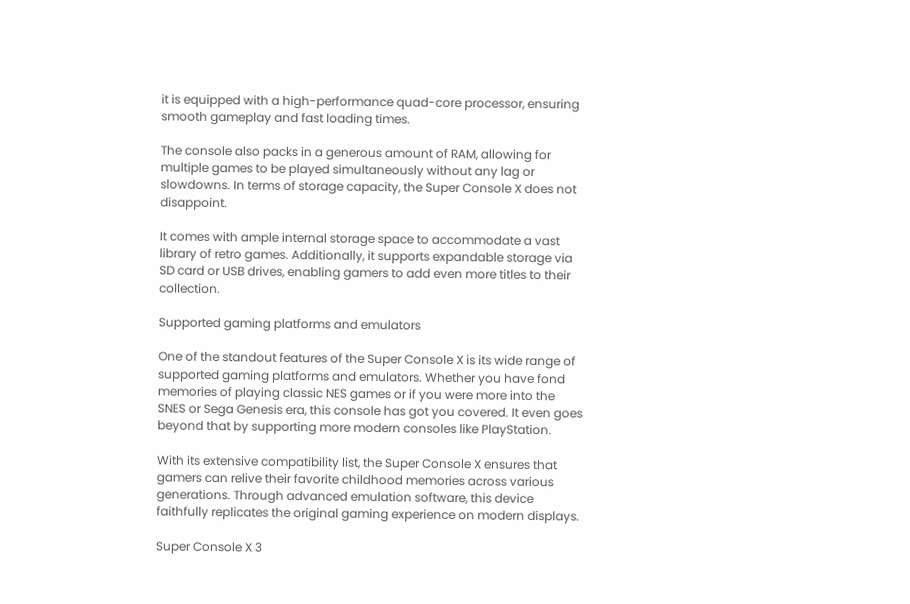it is equipped with a high-performance quad-core processor, ensuring smooth gameplay and fast loading times.

The console also packs in a generous amount of RAM, allowing for multiple games to be played simultaneously without any lag or slowdowns. In terms of storage capacity, the Super Console X does not disappoint.

It comes with ample internal storage space to accommodate a vast library of retro games. Additionally, it supports expandable storage via SD card or USB drives, enabling gamers to add even more titles to their collection.

Supported gaming platforms and emulators

One of the standout features of the Super Console X is its wide range of supported gaming platforms and emulators. Whether you have fond memories of playing classic NES games or if you were more into the SNES or Sega Genesis era, this console has got you covered. It even goes beyond that by supporting more modern consoles like PlayStation.

With its extensive compatibility list, the Super Console X ensures that gamers can relive their favorite childhood memories across various generations. Through advanced emulation software, this device faithfully replicates the original gaming experience on modern displays.

Super Console X 3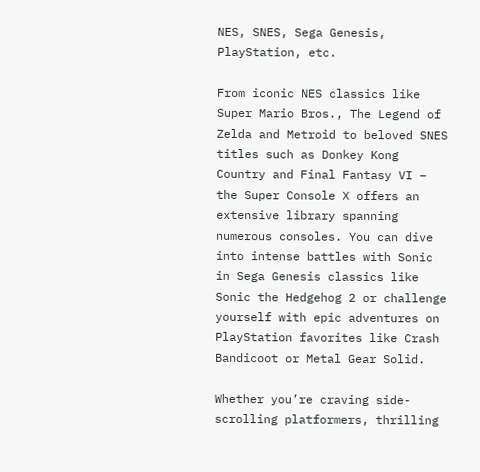NES, SNES, Sega Genesis, PlayStation, etc.

From iconic NES classics like Super Mario Bros., The Legend of Zelda and Metroid to beloved SNES titles such as Donkey Kong Country and Final Fantasy VI – the Super Console X offers an extensive library spanning numerous consoles. You can dive into intense battles with Sonic in Sega Genesis classics like Sonic the Hedgehog 2 or challenge yourself with epic adventures on PlayStation favorites like Crash Bandicoot or Metal Gear Solid.

Whether you’re craving side-scrolling platformers, thrilling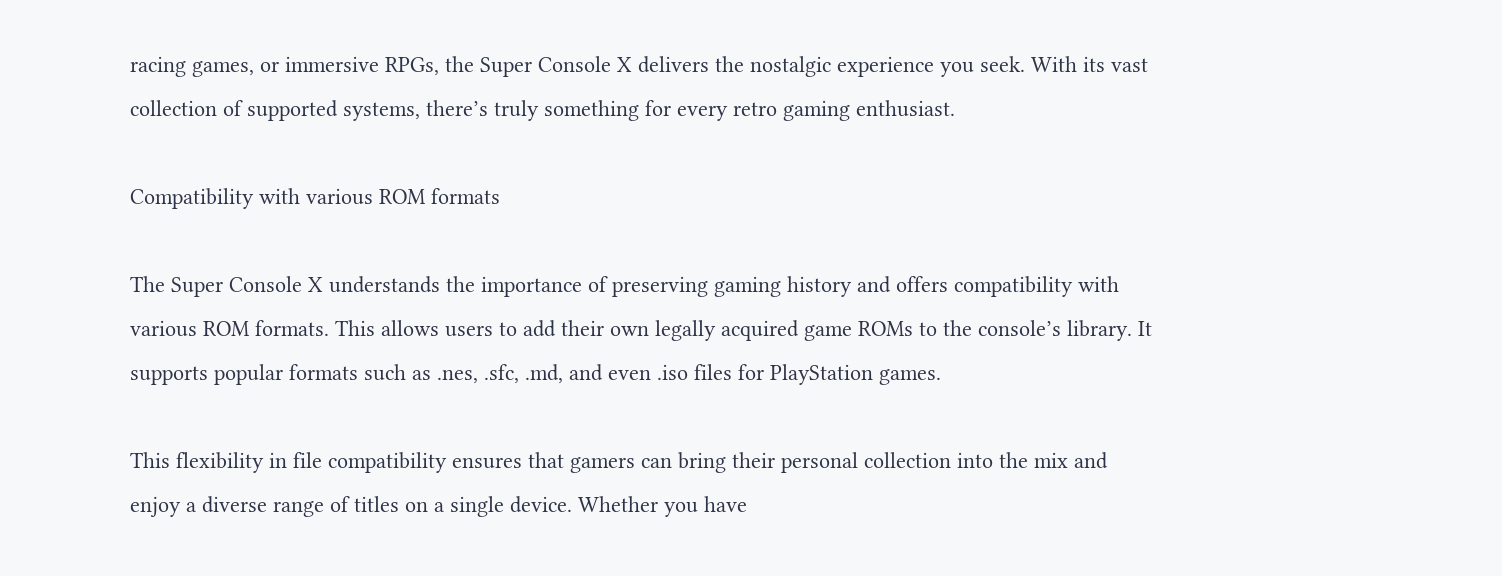racing games, or immersive RPGs, the Super Console X delivers the nostalgic experience you seek. With its vast collection of supported systems, there’s truly something for every retro gaming enthusiast.

Compatibility with various ROM formats

The Super Console X understands the importance of preserving gaming history and offers compatibility with various ROM formats. This allows users to add their own legally acquired game ROMs to the console’s library. It supports popular formats such as .nes, .sfc, .md, and even .iso files for PlayStation games.

This flexibility in file compatibility ensures that gamers can bring their personal collection into the mix and enjoy a diverse range of titles on a single device. Whether you have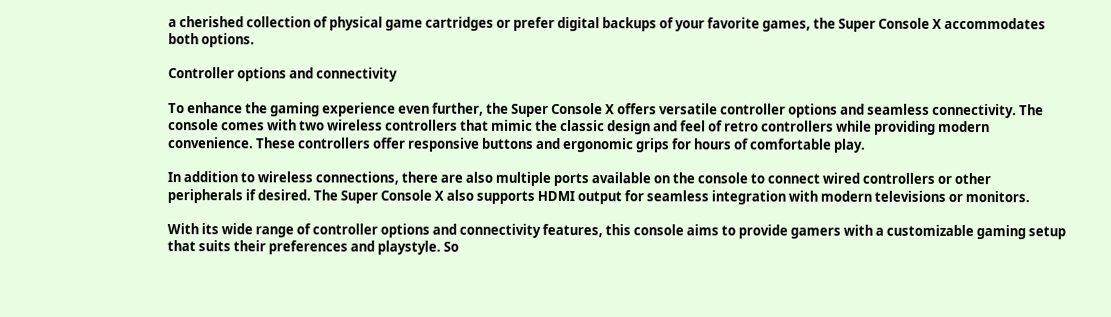a cherished collection of physical game cartridges or prefer digital backups of your favorite games, the Super Console X accommodates both options.

Controller options and connectivity

To enhance the gaming experience even further, the Super Console X offers versatile controller options and seamless connectivity. The console comes with two wireless controllers that mimic the classic design and feel of retro controllers while providing modern convenience. These controllers offer responsive buttons and ergonomic grips for hours of comfortable play.

In addition to wireless connections, there are also multiple ports available on the console to connect wired controllers or other peripherals if desired. The Super Console X also supports HDMI output for seamless integration with modern televisions or monitors.

With its wide range of controller options and connectivity features, this console aims to provide gamers with a customizable gaming setup that suits their preferences and playstyle. So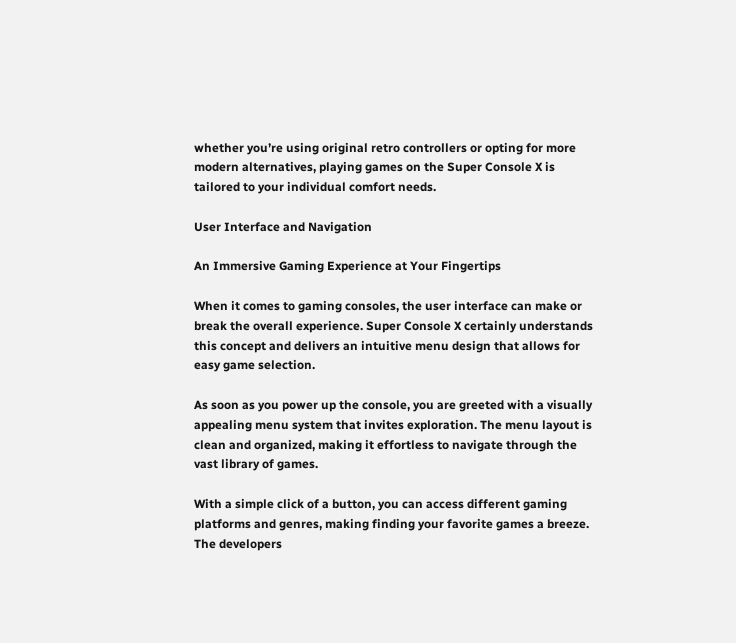whether you’re using original retro controllers or opting for more modern alternatives, playing games on the Super Console X is tailored to your individual comfort needs.

User Interface and Navigation

An Immersive Gaming Experience at Your Fingertips

When it comes to gaming consoles, the user interface can make or break the overall experience. Super Console X certainly understands this concept and delivers an intuitive menu design that allows for easy game selection.

As soon as you power up the console, you are greeted with a visually appealing menu system that invites exploration. The menu layout is clean and organized, making it effortless to navigate through the vast library of games.

With a simple click of a button, you can access different gaming platforms and genres, making finding your favorite games a breeze. The developers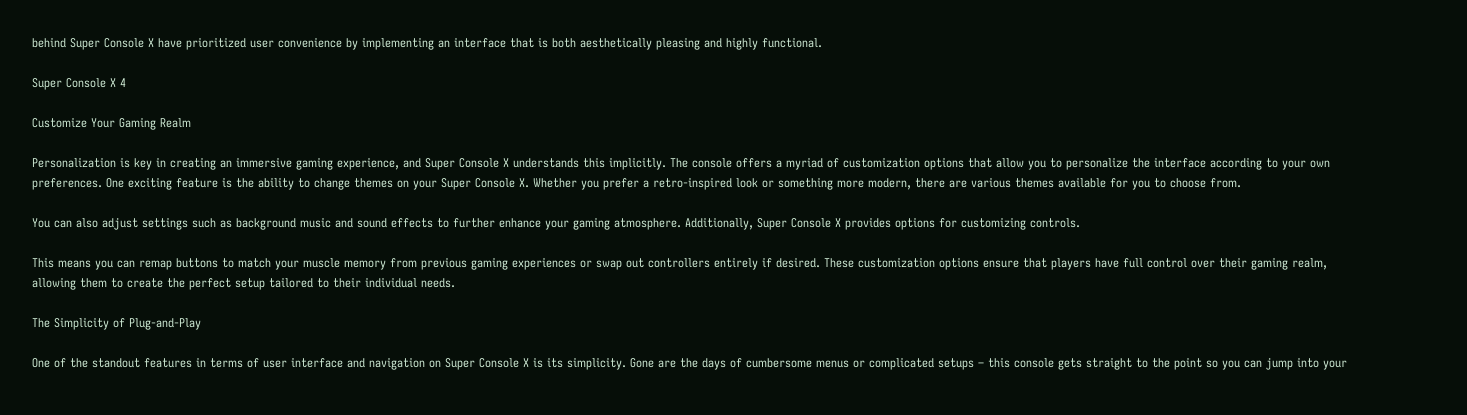behind Super Console X have prioritized user convenience by implementing an interface that is both aesthetically pleasing and highly functional.

Super Console X 4

Customize Your Gaming Realm

Personalization is key in creating an immersive gaming experience, and Super Console X understands this implicitly. The console offers a myriad of customization options that allow you to personalize the interface according to your own preferences. One exciting feature is the ability to change themes on your Super Console X. Whether you prefer a retro-inspired look or something more modern, there are various themes available for you to choose from.

You can also adjust settings such as background music and sound effects to further enhance your gaming atmosphere. Additionally, Super Console X provides options for customizing controls.

This means you can remap buttons to match your muscle memory from previous gaming experiences or swap out controllers entirely if desired. These customization options ensure that players have full control over their gaming realm, allowing them to create the perfect setup tailored to their individual needs.

The Simplicity of Plug-and-Play

One of the standout features in terms of user interface and navigation on Super Console X is its simplicity. Gone are the days of cumbersome menus or complicated setups – this console gets straight to the point so you can jump into your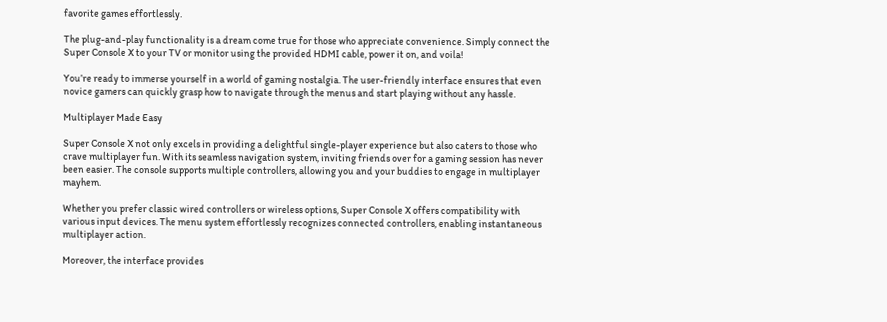favorite games effortlessly.

The plug-and-play functionality is a dream come true for those who appreciate convenience. Simply connect the Super Console X to your TV or monitor using the provided HDMI cable, power it on, and voila!

You’re ready to immerse yourself in a world of gaming nostalgia. The user-friendly interface ensures that even novice gamers can quickly grasp how to navigate through the menus and start playing without any hassle.

Multiplayer Made Easy

Super Console X not only excels in providing a delightful single-player experience but also caters to those who crave multiplayer fun. With its seamless navigation system, inviting friends over for a gaming session has never been easier. The console supports multiple controllers, allowing you and your buddies to engage in multiplayer mayhem.

Whether you prefer classic wired controllers or wireless options, Super Console X offers compatibility with various input devices. The menu system effortlessly recognizes connected controllers, enabling instantaneous multiplayer action.

Moreover, the interface provides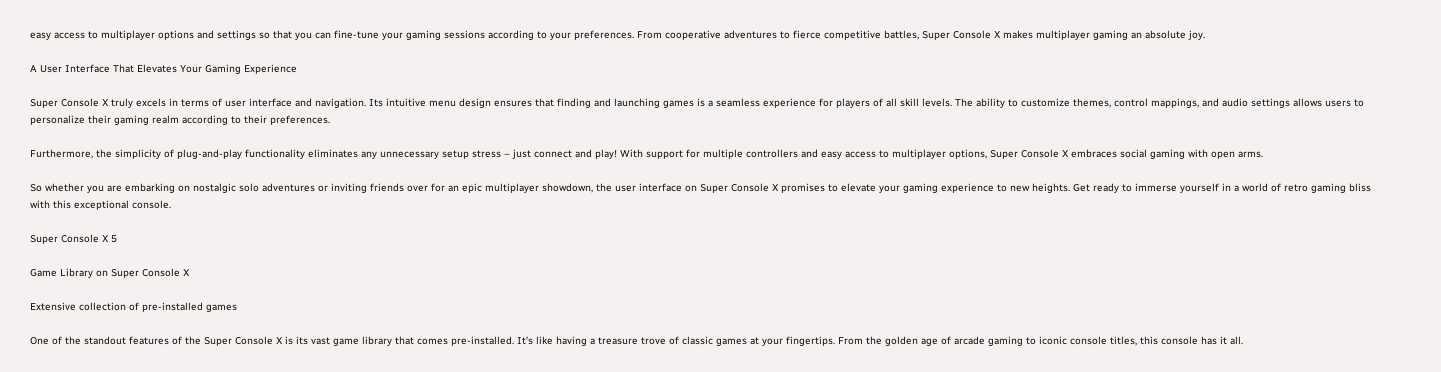easy access to multiplayer options and settings so that you can fine-tune your gaming sessions according to your preferences. From cooperative adventures to fierce competitive battles, Super Console X makes multiplayer gaming an absolute joy.

A User Interface That Elevates Your Gaming Experience

Super Console X truly excels in terms of user interface and navigation. Its intuitive menu design ensures that finding and launching games is a seamless experience for players of all skill levels. The ability to customize themes, control mappings, and audio settings allows users to personalize their gaming realm according to their preferences.

Furthermore, the simplicity of plug-and-play functionality eliminates any unnecessary setup stress – just connect and play! With support for multiple controllers and easy access to multiplayer options, Super Console X embraces social gaming with open arms.

So whether you are embarking on nostalgic solo adventures or inviting friends over for an epic multiplayer showdown, the user interface on Super Console X promises to elevate your gaming experience to new heights. Get ready to immerse yourself in a world of retro gaming bliss with this exceptional console.

Super Console X 5

Game Library on Super Console X

Extensive collection of pre-installed games

One of the standout features of the Super Console X is its vast game library that comes pre-installed. It’s like having a treasure trove of classic games at your fingertips. From the golden age of arcade gaming to iconic console titles, this console has it all.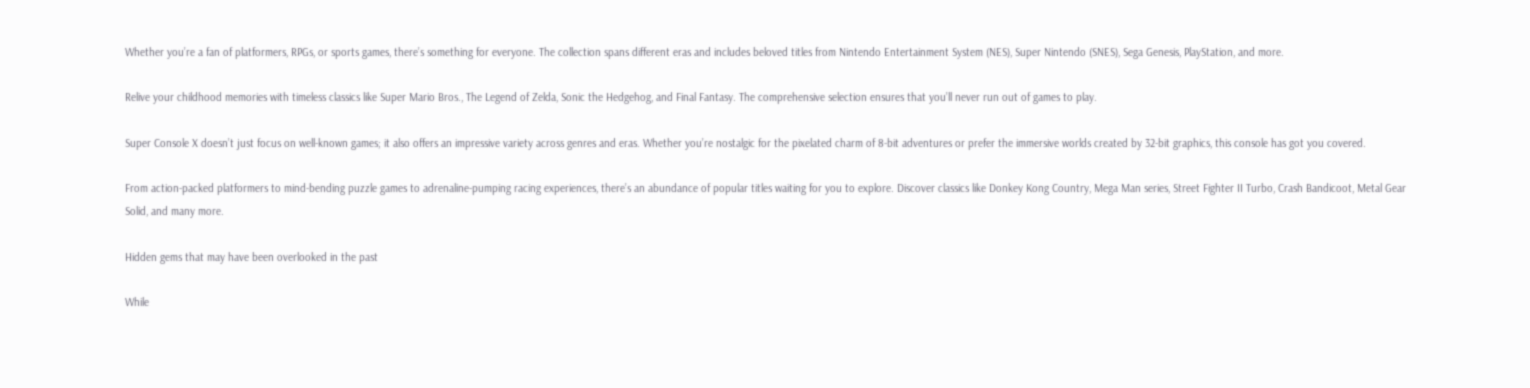Whether you’re a fan of platformers, RPGs, or sports games, there’s something for everyone. The collection spans different eras and includes beloved titles from Nintendo Entertainment System (NES), Super Nintendo (SNES), Sega Genesis, PlayStation, and more.

Relive your childhood memories with timeless classics like Super Mario Bros., The Legend of Zelda, Sonic the Hedgehog, and Final Fantasy. The comprehensive selection ensures that you’ll never run out of games to play.

Super Console X doesn’t just focus on well-known games; it also offers an impressive variety across genres and eras. Whether you’re nostalgic for the pixelated charm of 8-bit adventures or prefer the immersive worlds created by 32-bit graphics, this console has got you covered.

From action-packed platformers to mind-bending puzzle games to adrenaline-pumping racing experiences, there’s an abundance of popular titles waiting for you to explore. Discover classics like Donkey Kong Country, Mega Man series, Street Fighter II Turbo, Crash Bandicoot, Metal Gear Solid, and many more.

Hidden gems that may have been overlooked in the past

While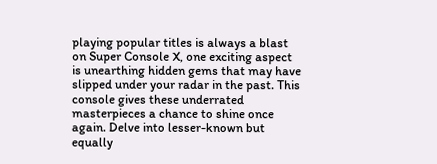playing popular titles is always a blast on Super Console X, one exciting aspect is unearthing hidden gems that may have slipped under your radar in the past. This console gives these underrated masterpieces a chance to shine once again. Delve into lesser-known but equally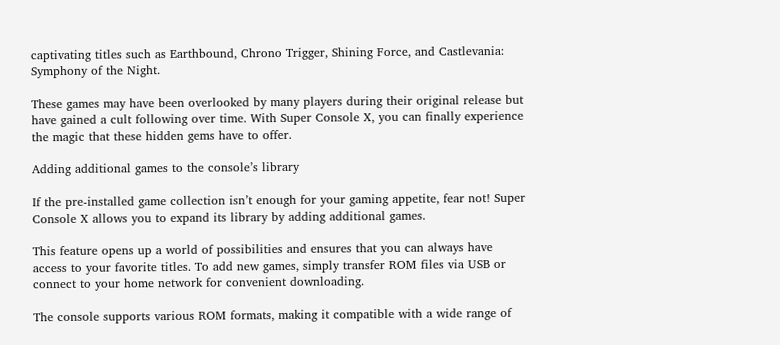captivating titles such as Earthbound, Chrono Trigger, Shining Force, and Castlevania: Symphony of the Night.

These games may have been overlooked by many players during their original release but have gained a cult following over time. With Super Console X, you can finally experience the magic that these hidden gems have to offer.

Adding additional games to the console’s library

If the pre-installed game collection isn’t enough for your gaming appetite, fear not! Super Console X allows you to expand its library by adding additional games.

This feature opens up a world of possibilities and ensures that you can always have access to your favorite titles. To add new games, simply transfer ROM files via USB or connect to your home network for convenient downloading.

The console supports various ROM formats, making it compatible with a wide range of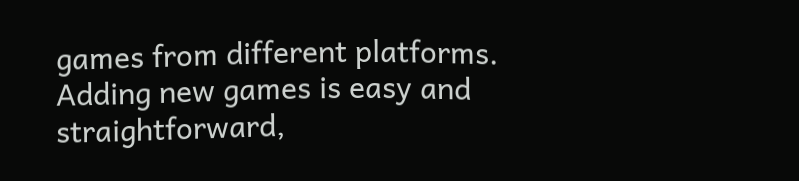games from different platforms. Adding new games is easy and straightforward,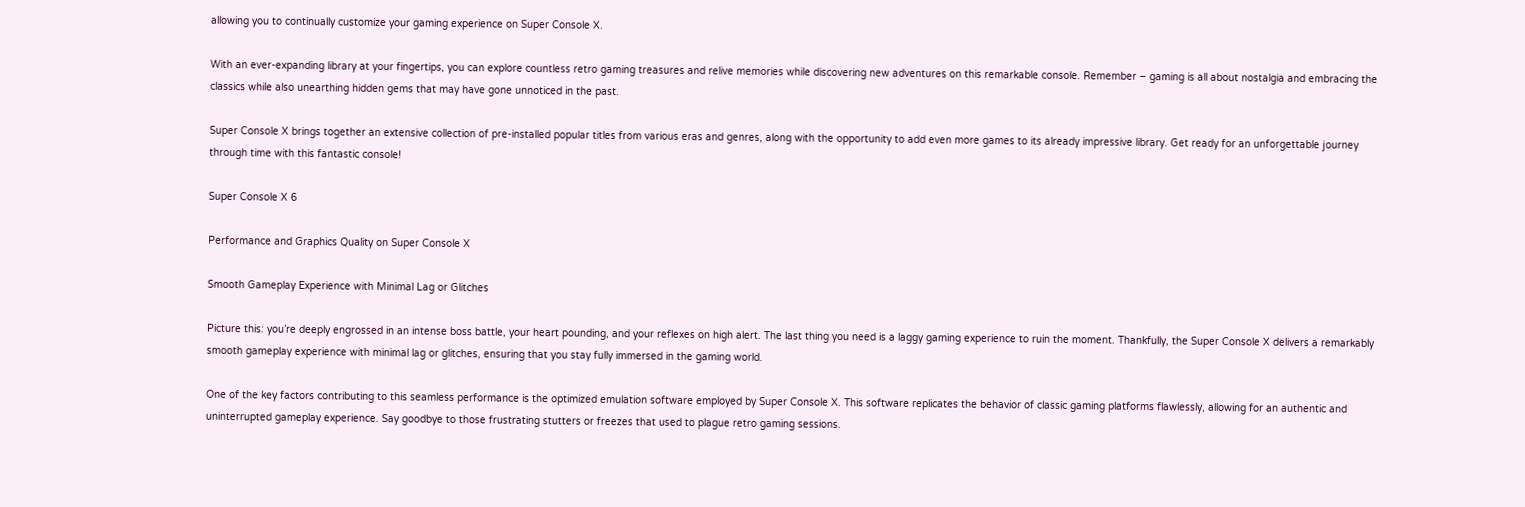allowing you to continually customize your gaming experience on Super Console X.

With an ever-expanding library at your fingertips, you can explore countless retro gaming treasures and relive memories while discovering new adventures on this remarkable console. Remember – gaming is all about nostalgia and embracing the classics while also unearthing hidden gems that may have gone unnoticed in the past.

Super Console X brings together an extensive collection of pre-installed popular titles from various eras and genres, along with the opportunity to add even more games to its already impressive library. Get ready for an unforgettable journey through time with this fantastic console!

Super Console X 6

Performance and Graphics Quality on Super Console X

Smooth Gameplay Experience with Minimal Lag or Glitches

Picture this: you’re deeply engrossed in an intense boss battle, your heart pounding, and your reflexes on high alert. The last thing you need is a laggy gaming experience to ruin the moment. Thankfully, the Super Console X delivers a remarkably smooth gameplay experience with minimal lag or glitches, ensuring that you stay fully immersed in the gaming world.

One of the key factors contributing to this seamless performance is the optimized emulation software employed by Super Console X. This software replicates the behavior of classic gaming platforms flawlessly, allowing for an authentic and uninterrupted gameplay experience. Say goodbye to those frustrating stutters or freezes that used to plague retro gaming sessions.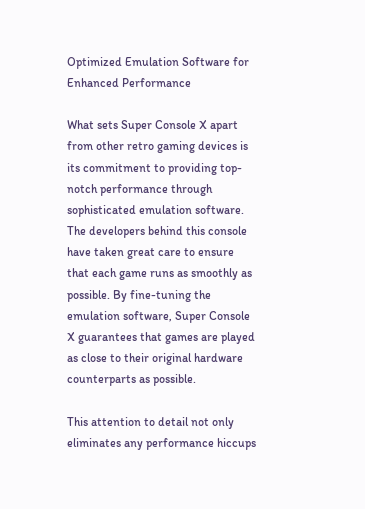Optimized Emulation Software for Enhanced Performance

What sets Super Console X apart from other retro gaming devices is its commitment to providing top-notch performance through sophisticated emulation software. The developers behind this console have taken great care to ensure that each game runs as smoothly as possible. By fine-tuning the emulation software, Super Console X guarantees that games are played as close to their original hardware counterparts as possible.

This attention to detail not only eliminates any performance hiccups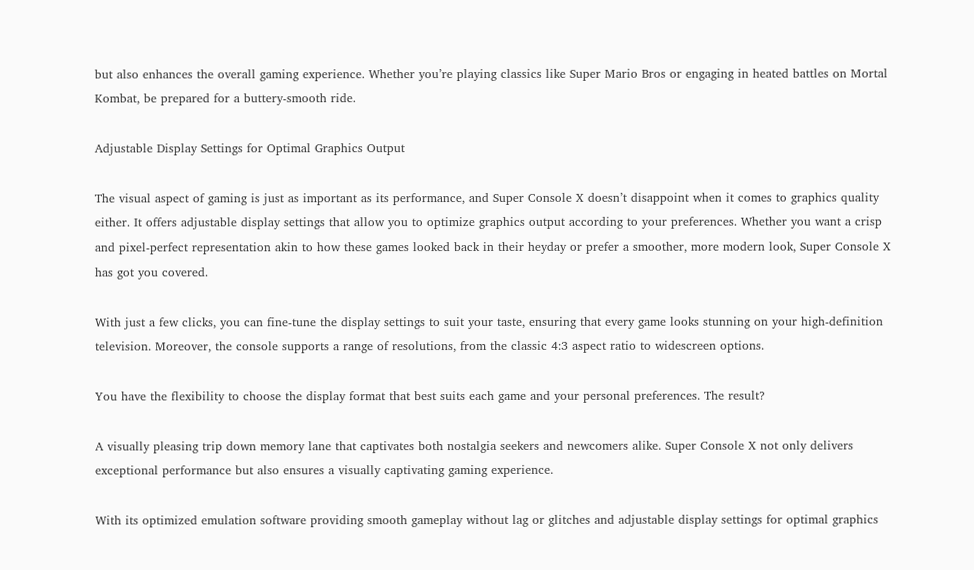but also enhances the overall gaming experience. Whether you’re playing classics like Super Mario Bros or engaging in heated battles on Mortal Kombat, be prepared for a buttery-smooth ride.

Adjustable Display Settings for Optimal Graphics Output

The visual aspect of gaming is just as important as its performance, and Super Console X doesn’t disappoint when it comes to graphics quality either. It offers adjustable display settings that allow you to optimize graphics output according to your preferences. Whether you want a crisp and pixel-perfect representation akin to how these games looked back in their heyday or prefer a smoother, more modern look, Super Console X has got you covered.

With just a few clicks, you can fine-tune the display settings to suit your taste, ensuring that every game looks stunning on your high-definition television. Moreover, the console supports a range of resolutions, from the classic 4:3 aspect ratio to widescreen options.

You have the flexibility to choose the display format that best suits each game and your personal preferences. The result?

A visually pleasing trip down memory lane that captivates both nostalgia seekers and newcomers alike. Super Console X not only delivers exceptional performance but also ensures a visually captivating gaming experience.

With its optimized emulation software providing smooth gameplay without lag or glitches and adjustable display settings for optimal graphics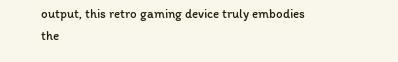output, this retro gaming device truly embodies the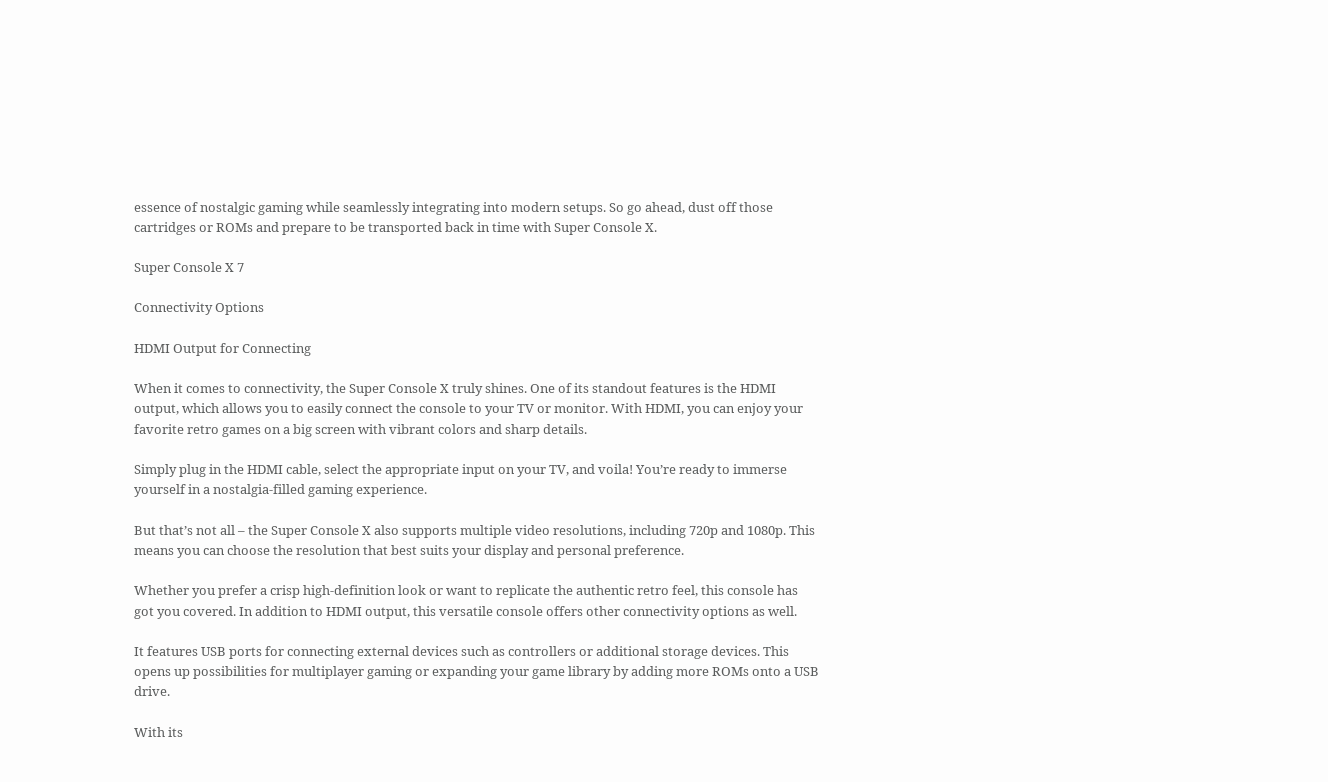essence of nostalgic gaming while seamlessly integrating into modern setups. So go ahead, dust off those cartridges or ROMs and prepare to be transported back in time with Super Console X.

Super Console X 7

Connectivity Options

HDMI Output for Connecting

When it comes to connectivity, the Super Console X truly shines. One of its standout features is the HDMI output, which allows you to easily connect the console to your TV or monitor. With HDMI, you can enjoy your favorite retro games on a big screen with vibrant colors and sharp details.

Simply plug in the HDMI cable, select the appropriate input on your TV, and voila! You’re ready to immerse yourself in a nostalgia-filled gaming experience.

But that’s not all – the Super Console X also supports multiple video resolutions, including 720p and 1080p. This means you can choose the resolution that best suits your display and personal preference.

Whether you prefer a crisp high-definition look or want to replicate the authentic retro feel, this console has got you covered. In addition to HDMI output, this versatile console offers other connectivity options as well.

It features USB ports for connecting external devices such as controllers or additional storage devices. This opens up possibilities for multiplayer gaming or expanding your game library by adding more ROMs onto a USB drive.

With its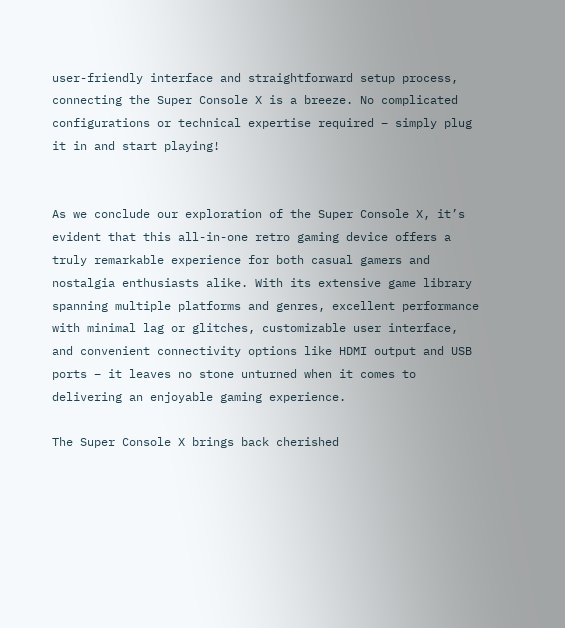user-friendly interface and straightforward setup process, connecting the Super Console X is a breeze. No complicated configurations or technical expertise required – simply plug it in and start playing!


As we conclude our exploration of the Super Console X, it’s evident that this all-in-one retro gaming device offers a truly remarkable experience for both casual gamers and nostalgia enthusiasts alike. With its extensive game library spanning multiple platforms and genres, excellent performance with minimal lag or glitches, customizable user interface, and convenient connectivity options like HDMI output and USB ports – it leaves no stone unturned when it comes to delivering an enjoyable gaming experience.

The Super Console X brings back cherished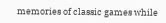memories of classic games while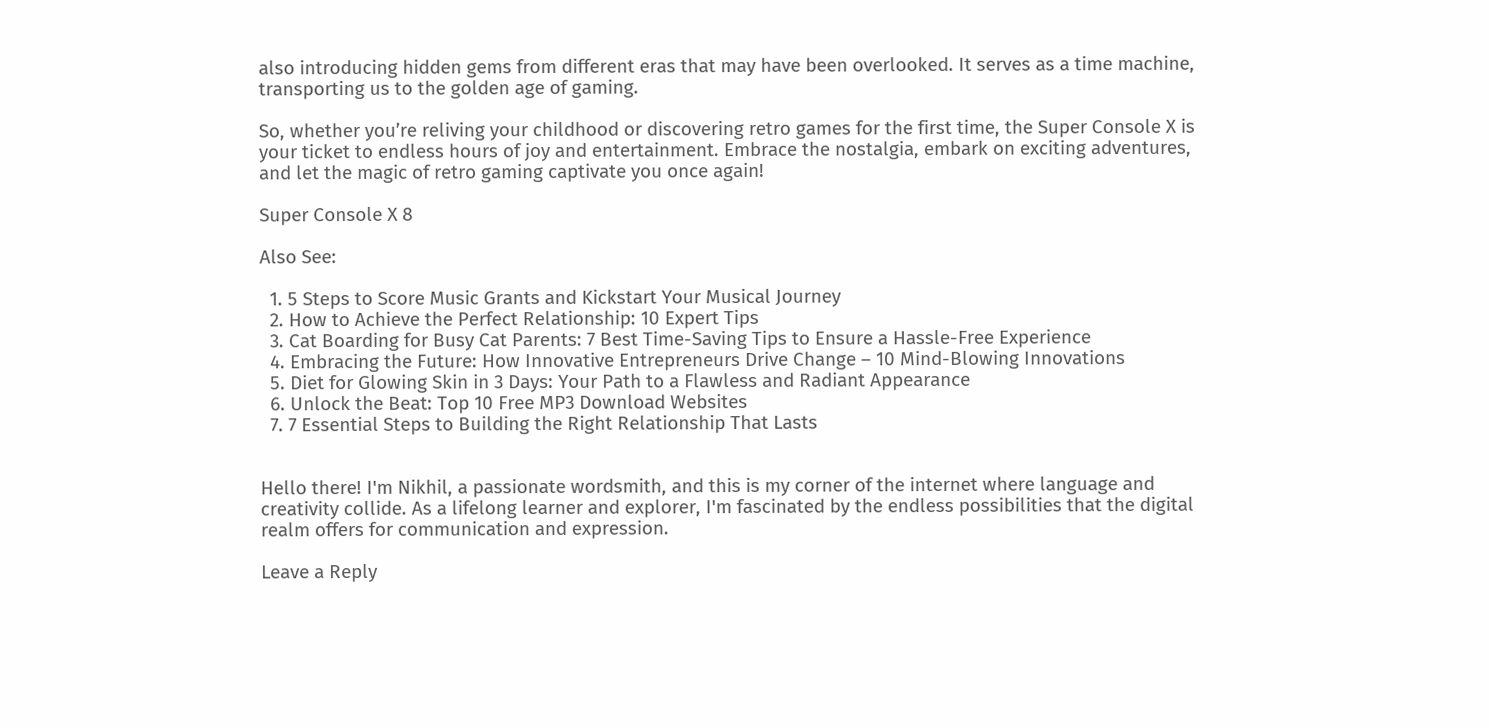also introducing hidden gems from different eras that may have been overlooked. It serves as a time machine, transporting us to the golden age of gaming.

So, whether you’re reliving your childhood or discovering retro games for the first time, the Super Console X is your ticket to endless hours of joy and entertainment. Embrace the nostalgia, embark on exciting adventures, and let the magic of retro gaming captivate you once again!

Super Console X 8

Also See:

  1. 5 Steps to Score Music Grants and Kickstart Your Musical Journey
  2. How to Achieve the Perfect Relationship: 10 Expert Tips
  3. Cat Boarding for Busy Cat Parents: 7 Best Time-Saving Tips to Ensure a Hassle-Free Experience
  4. Embracing the Future: How Innovative Entrepreneurs Drive Change – 10 Mind-Blowing Innovations
  5. Diet for Glowing Skin in 3 Days: Your Path to a Flawless and Radiant Appearance
  6. Unlock the Beat: Top 10 Free MP3 Download Websites
  7. 7 Essential Steps to Building the Right Relationship That Lasts


Hello there! I'm Nikhil, a passionate wordsmith, and this is my corner of the internet where language and creativity collide. As a lifelong learner and explorer, I'm fascinated by the endless possibilities that the digital realm offers for communication and expression.

Leave a Reply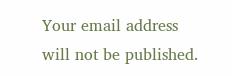Your email address will not be published.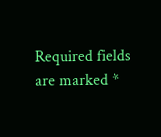Required fields are marked *